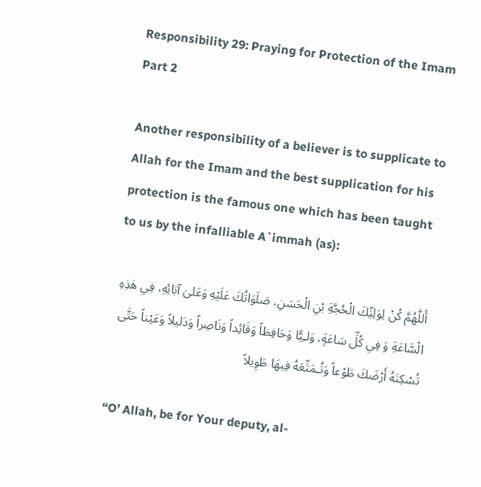Responsibility 29: Praying for Protection of the Imam Part 2

Another responsibility of a believer is to supplicate to Allah for the Imam and the best supplication for his protection is the famous one which has been taught to us by the infalliable A`immah (as):

أَللّٰهُمَّ كُنْ لِوَلِيِّكَ الْحُجَّةِ بْنِ الْحَسَنِ، صَلَوَاتُكَ عَلَيْهِ وَعَلىٰ آبَائِهِ، فِي هٰذِهِ الْسَّاعَةِ وَ فِي كُلِّ سَاعَةٍ، وَلـِيًّا وَحَافِظاً وَقَائِداً وَنَاصِراً وَدَليلاً وَعَيْناً حَتّٰى تُسْكِنَهُ أَرْضَكَ طَوْعاً وَتُـمَتِّعَهُ فِيهَا طَوِيلاً

“O’ Allah, be for Your deputy, al-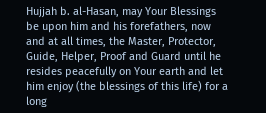Hujjah b. al-Hasan, may Your Blessings be upon him and his forefathers, now and at all times, the Master, Protector, Guide, Helper, Proof and Guard until he resides peacefully on Your earth and let him enjoy (the blessings of this life) for a long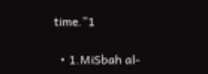time.”1

  • 1.MiSbah al-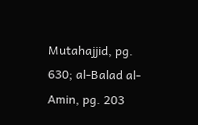Mutahajjid, pg. 630; al-Balad al-Amin, pg. 203